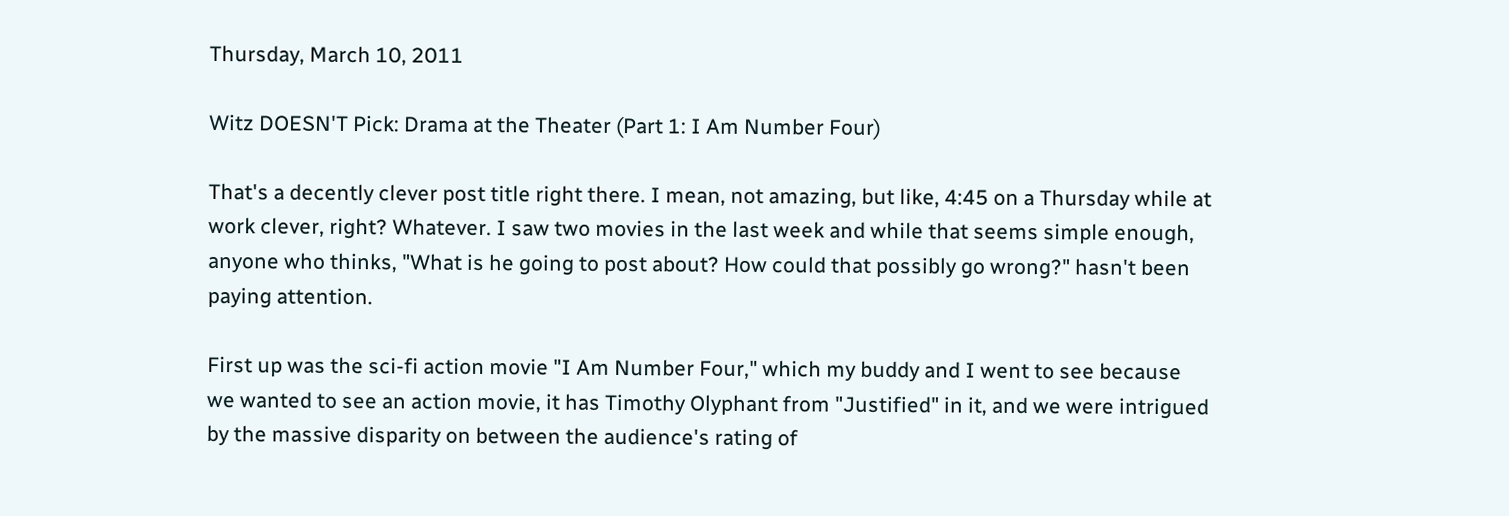Thursday, March 10, 2011

Witz DOESN'T Pick: Drama at the Theater (Part 1: I Am Number Four)

That's a decently clever post title right there. I mean, not amazing, but like, 4:45 on a Thursday while at work clever, right? Whatever. I saw two movies in the last week and while that seems simple enough, anyone who thinks, "What is he going to post about? How could that possibly go wrong?" hasn't been paying attention.

First up was the sci-fi action movie "I Am Number Four," which my buddy and I went to see because we wanted to see an action movie, it has Timothy Olyphant from "Justified" in it, and we were intrigued by the massive disparity on between the audience's rating of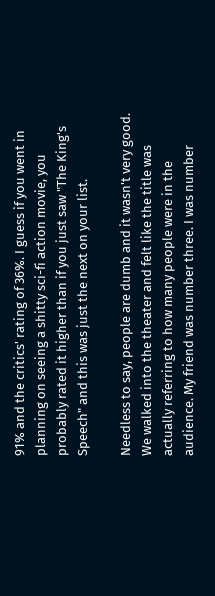91% and the critics' rating of 36%. I guess if you went in planning on seeing a shitty sci-fi action movie, you probably rated it higher than if you just saw "The King's Speech" and this was just the next on your list.

Needless to say, people are dumb and it wasn't very good. We walked into the theater and felt like the title was actually referring to how many people were in the audience. My friend was number three. I was number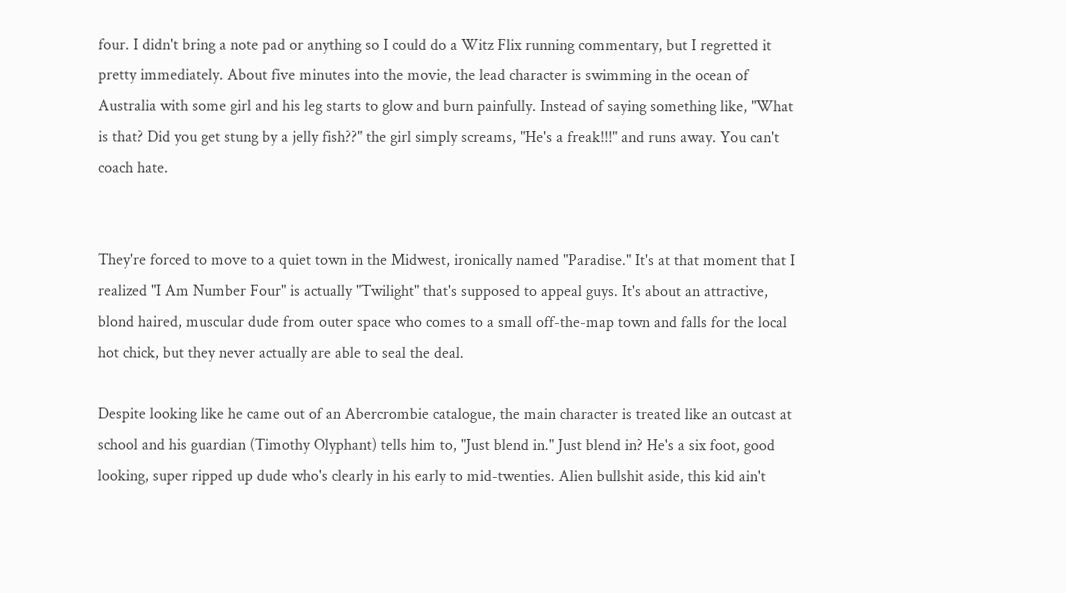four. I didn't bring a note pad or anything so I could do a Witz Flix running commentary, but I regretted it pretty immediately. About five minutes into the movie, the lead character is swimming in the ocean of Australia with some girl and his leg starts to glow and burn painfully. Instead of saying something like, "What is that? Did you get stung by a jelly fish??" the girl simply screams, "He's a freak!!!" and runs away. You can't coach hate.


They're forced to move to a quiet town in the Midwest, ironically named "Paradise." It's at that moment that I realized "I Am Number Four" is actually "Twilight" that's supposed to appeal guys. It's about an attractive, blond haired, muscular dude from outer space who comes to a small off-the-map town and falls for the local hot chick, but they never actually are able to seal the deal.

Despite looking like he came out of an Abercrombie catalogue, the main character is treated like an outcast at school and his guardian (Timothy Olyphant) tells him to, "Just blend in." Just blend in? He's a six foot, good looking, super ripped up dude who's clearly in his early to mid-twenties. Alien bullshit aside, this kid ain't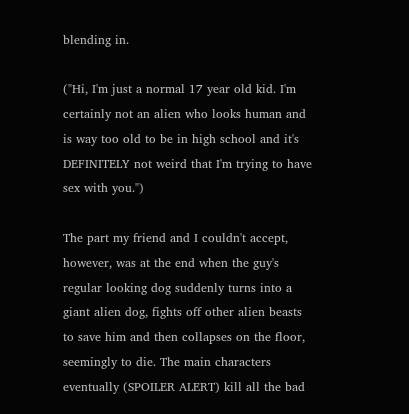blending in.

("Hi, I'm just a normal 17 year old kid. I'm certainly not an alien who looks human and is way too old to be in high school and it's DEFINITELY not weird that I'm trying to have sex with you.")

The part my friend and I couldn't accept, however, was at the end when the guy's regular looking dog suddenly turns into a giant alien dog, fights off other alien beasts to save him and then collapses on the floor, seemingly to die. The main characters eventually (SPOILER ALERT) kill all the bad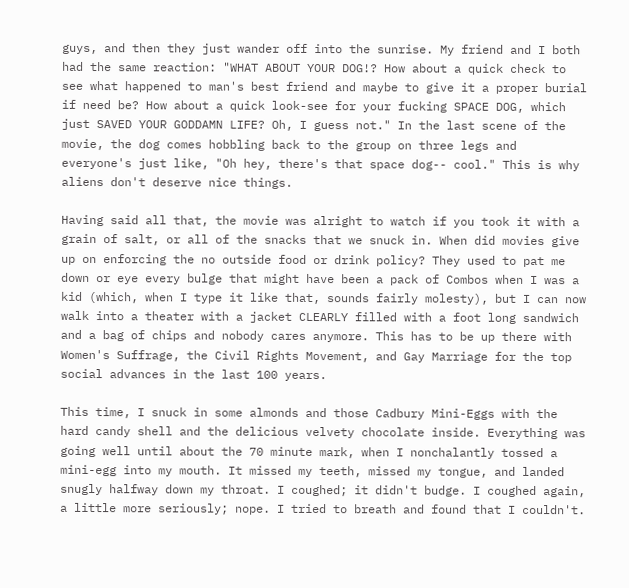guys, and then they just wander off into the sunrise. My friend and I both had the same reaction: "WHAT ABOUT YOUR DOG!? How about a quick check to see what happened to man's best friend and maybe to give it a proper burial if need be? How about a quick look-see for your fucking SPACE DOG, which just SAVED YOUR GODDAMN LIFE? Oh, I guess not." In the last scene of the movie, the dog comes hobbling back to the group on three legs and everyone's just like, "Oh hey, there's that space dog-- cool." This is why aliens don't deserve nice things.

Having said all that, the movie was alright to watch if you took it with a grain of salt, or all of the snacks that we snuck in. When did movies give up on enforcing the no outside food or drink policy? They used to pat me down or eye every bulge that might have been a pack of Combos when I was a kid (which, when I type it like that, sounds fairly molesty), but I can now walk into a theater with a jacket CLEARLY filled with a foot long sandwich and a bag of chips and nobody cares anymore. This has to be up there with Women's Suffrage, the Civil Rights Movement, and Gay Marriage for the top social advances in the last 100 years.

This time, I snuck in some almonds and those Cadbury Mini-Eggs with the hard candy shell and the delicious velvety chocolate inside. Everything was going well until about the 70 minute mark, when I nonchalantly tossed a mini-egg into my mouth. It missed my teeth, missed my tongue, and landed snugly halfway down my throat. I coughed; it didn't budge. I coughed again, a little more seriously; nope. I tried to breath and found that I couldn't.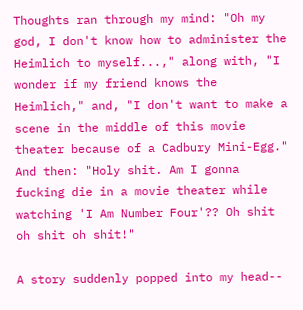Thoughts ran through my mind: "Oh my god, I don't know how to administer the Heimlich to myself...," along with, "I wonder if my friend knows the Heimlich," and, "I don't want to make a scene in the middle of this movie theater because of a Cadbury Mini-Egg." And then: "Holy shit. Am I gonna fucking die in a movie theater while watching 'I Am Number Four'?? Oh shit oh shit oh shit!"

A story suddenly popped into my head--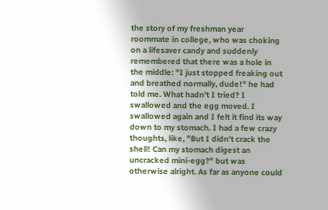the story of my freshman year roommate in college, who was choking on a lifesaver candy and suddenly remembered that there was a hole in the middle: "I just stopped freaking out and breathed normally, dude!" he had told me. What hadn't I tried? I swallowed and the egg moved. I swallowed again and I felt it find its way down to my stomach. I had a few crazy thoughts, like, "But I didn't crack the shell! Can my stomach digest an uncracked mini-egg?" but was otherwise alright. As far as anyone could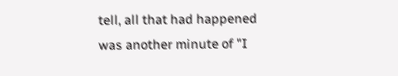tell, all that had happened was another minute of "I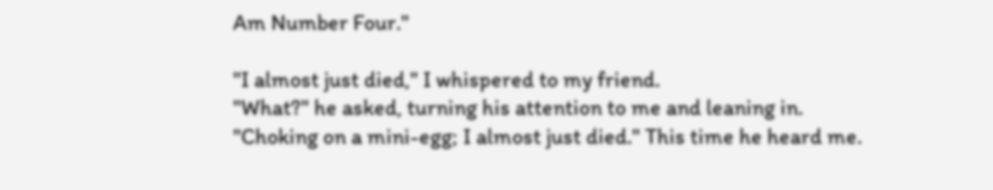Am Number Four."

"I almost just died," I whispered to my friend.
"What?" he asked, turning his attention to me and leaning in.
"Choking on a mini-egg; I almost just died." This time he heard me.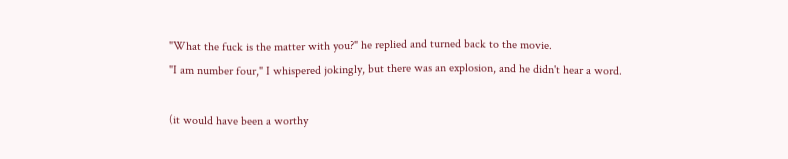"What the fuck is the matter with you?" he replied and turned back to the movie.
"I am number four," I whispered jokingly, but there was an explosion, and he didn't hear a word.

(it would have been a worthy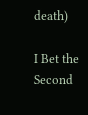death)

I Bet the Second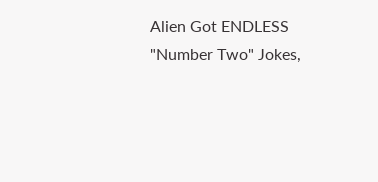Alien Got ENDLESS "Number Two" Jokes,